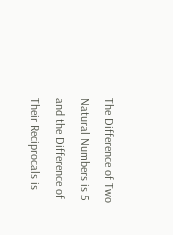The Difference of Two Natural Numbers is 5 and the Difference of Their Reciprocals is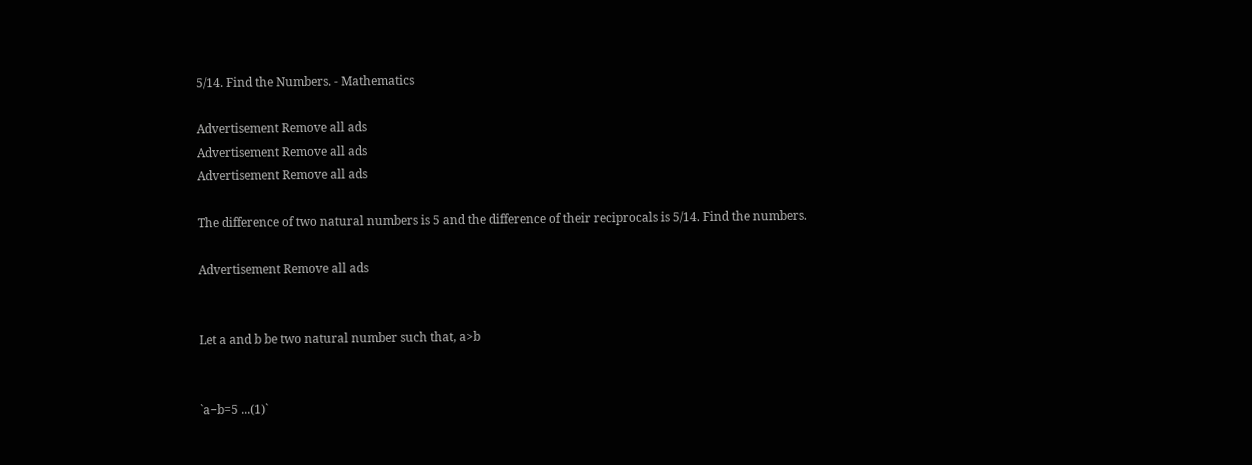5/14. Find the Numbers. - Mathematics

Advertisement Remove all ads
Advertisement Remove all ads
Advertisement Remove all ads

The difference of two natural numbers is 5 and the difference of their reciprocals is 5/14. Find the numbers.

Advertisement Remove all ads


Let a and b be two natural number such that, a>b


`a−b=5 ...(1)`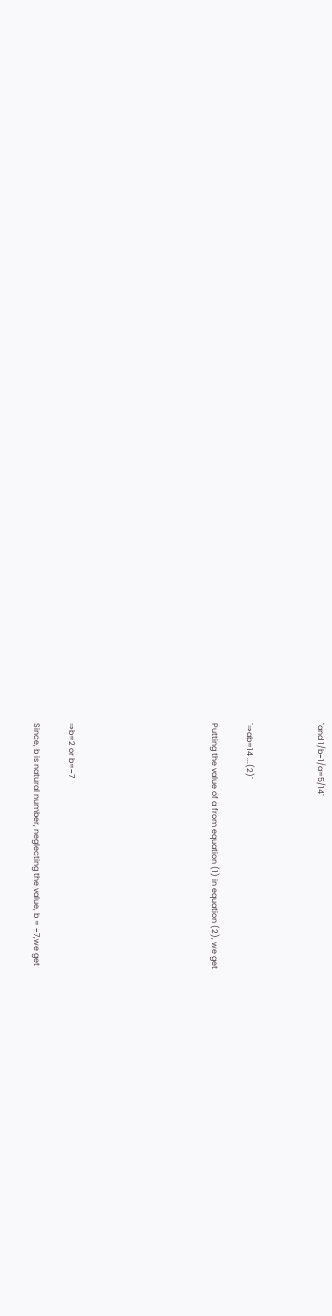`and 1/b−1/a=5/14`



`⇒ab=14 ...(2)`

Putting the value of a from equation (1) in equation (2), we get







⇒b=2 or b=−7

Since, b is natural number, neglecting the value, b = −7,we get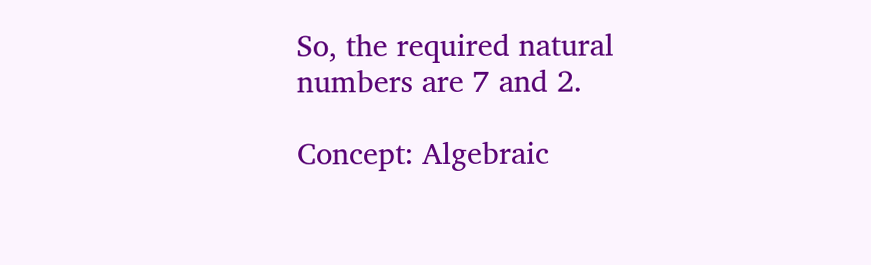So, the required natural numbers are 7 and 2.

Concept: Algebraic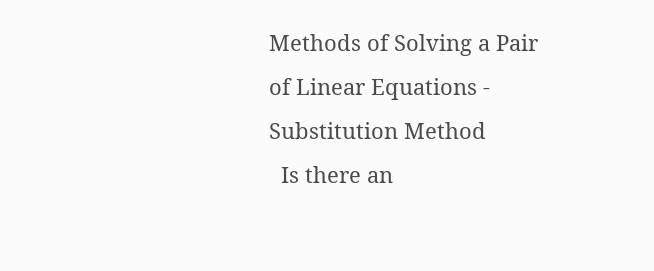Methods of Solving a Pair of Linear Equations - Substitution Method
  Is there an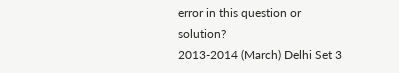error in this question or solution?
2013-2014 (March) Delhi Set 3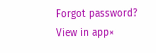Forgot password?
View in app×